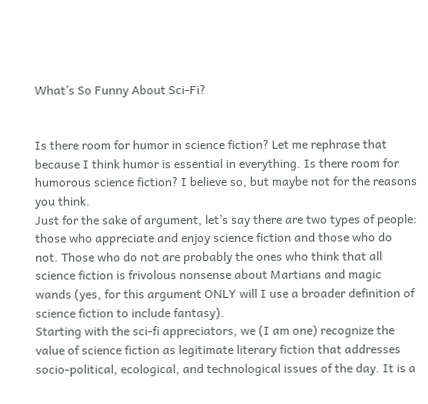What’s So Funny About Sci-Fi?


Is there room for humor in science fiction? Let me rephrase that because I think humor is essential in everything. Is there room for humorous science fiction? I believe so, but maybe not for the reasons you think.
Just for the sake of argument, let’s say there are two types of people: those who appreciate and enjoy science fiction and those who do not. Those who do not are probably the ones who think that all science fiction is frivolous nonsense about Martians and magic wands (yes, for this argument ONLY will I use a broader definition of science fiction to include fantasy).
Starting with the sci-fi appreciators, we (I am one) recognize the value of science fiction as legitimate literary fiction that addresses socio-political, ecological, and technological issues of the day. It is a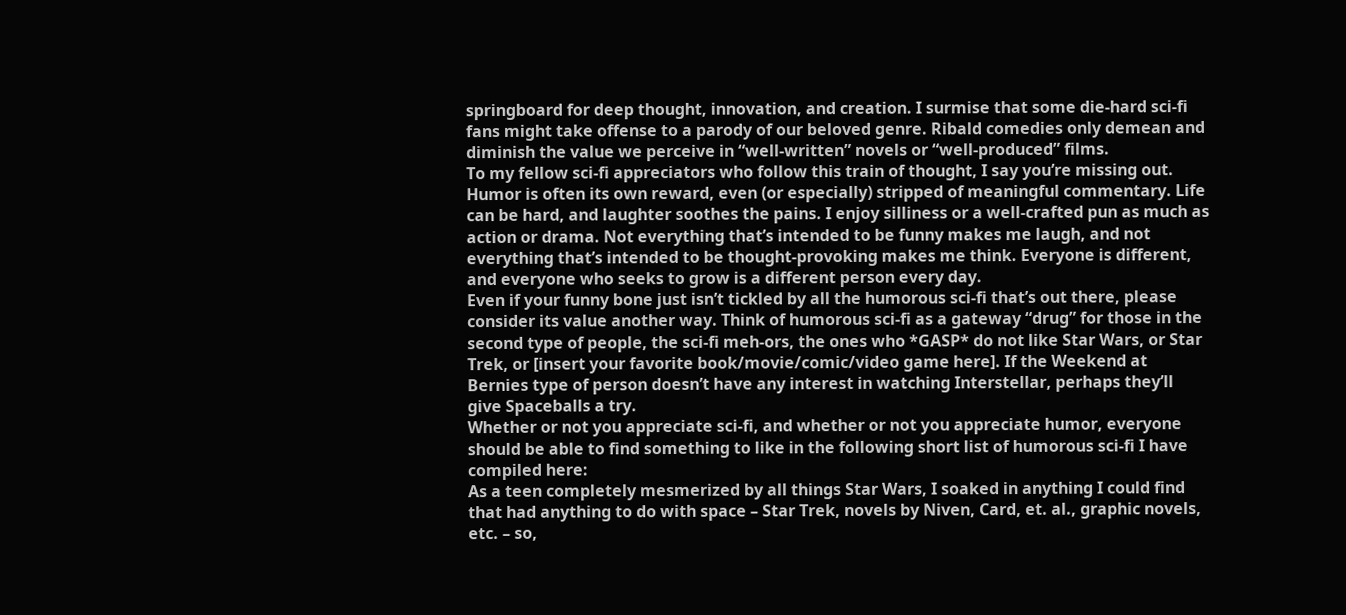springboard for deep thought, innovation, and creation. I surmise that some die-hard sci-fi fans might take offense to a parody of our beloved genre. Ribald comedies only demean and diminish the value we perceive in “well-written” novels or “well-produced” films.
To my fellow sci-fi appreciators who follow this train of thought, I say you’re missing out. Humor is often its own reward, even (or especially) stripped of meaningful commentary. Life can be hard, and laughter soothes the pains. I enjoy silliness or a well-crafted pun as much as action or drama. Not everything that’s intended to be funny makes me laugh, and not everything that’s intended to be thought-provoking makes me think. Everyone is different, and everyone who seeks to grow is a different person every day.
Even if your funny bone just isn’t tickled by all the humorous sci-fi that’s out there, please consider its value another way. Think of humorous sci-fi as a gateway “drug” for those in the second type of people, the sci-fi meh-ors, the ones who *GASP* do not like Star Wars, or Star Trek, or [insert your favorite book/movie/comic/video game here]. If the Weekend at Bernies type of person doesn’t have any interest in watching Interstellar, perhaps they’ll give Spaceballs a try.
Whether or not you appreciate sci-fi, and whether or not you appreciate humor, everyone should be able to find something to like in the following short list of humorous sci-fi I have compiled here:
As a teen completely mesmerized by all things Star Wars, I soaked in anything I could find that had anything to do with space – Star Trek, novels by Niven, Card, et. al., graphic novels, etc. – so,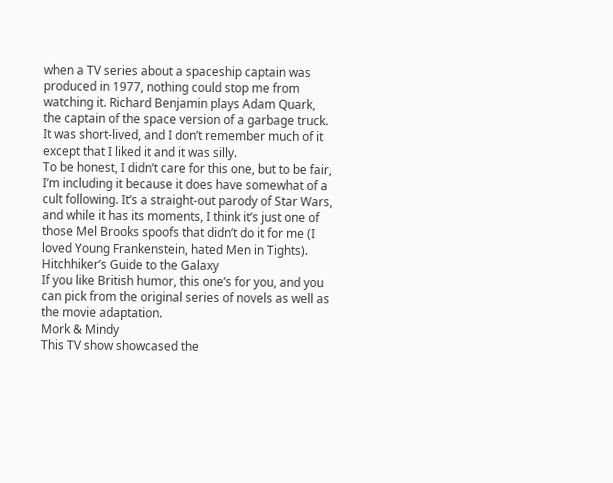when a TV series about a spaceship captain was produced in 1977, nothing could stop me from watching it. Richard Benjamin plays Adam Quark, the captain of the space version of a garbage truck. It was short-lived, and I don’t remember much of it except that I liked it and it was silly.
To be honest, I didn’t care for this one, but to be fair, I’m including it because it does have somewhat of a cult following. It’s a straight-out parody of Star Wars, and while it has its moments, I think it’s just one of those Mel Brooks spoofs that didn’t do it for me (I loved Young Frankenstein, hated Men in Tights).
Hitchhiker’s Guide to the Galaxy
If you like British humor, this one’s for you, and you can pick from the original series of novels as well as the movie adaptation.
Mork & Mindy
This TV show showcased the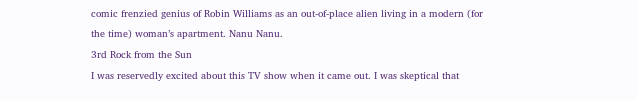comic frenzied genius of Robin Williams as an out-of-place alien living in a modern (for the time) woman’s apartment. Nanu Nanu.
3rd Rock from the Sun
I was reservedly excited about this TV show when it came out. I was skeptical that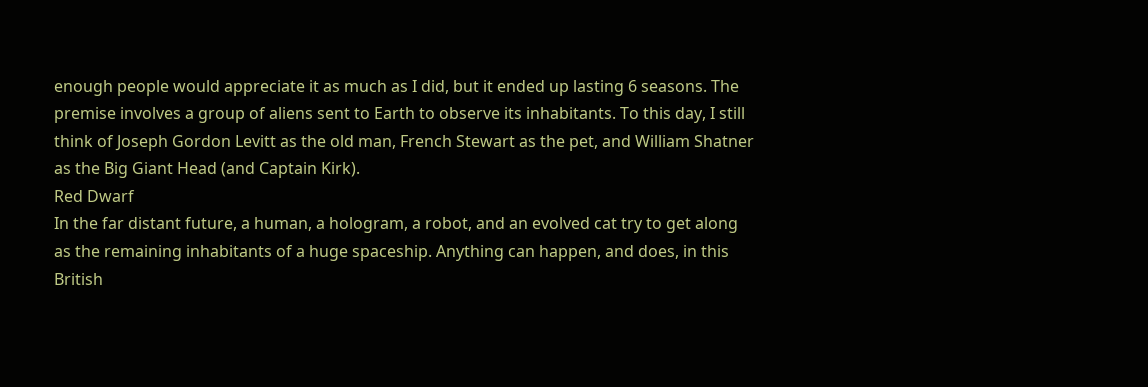enough people would appreciate it as much as I did, but it ended up lasting 6 seasons. The premise involves a group of aliens sent to Earth to observe its inhabitants. To this day, I still think of Joseph Gordon Levitt as the old man, French Stewart as the pet, and William Shatner as the Big Giant Head (and Captain Kirk).
Red Dwarf
In the far distant future, a human, a hologram, a robot, and an evolved cat try to get along as the remaining inhabitants of a huge spaceship. Anything can happen, and does, in this British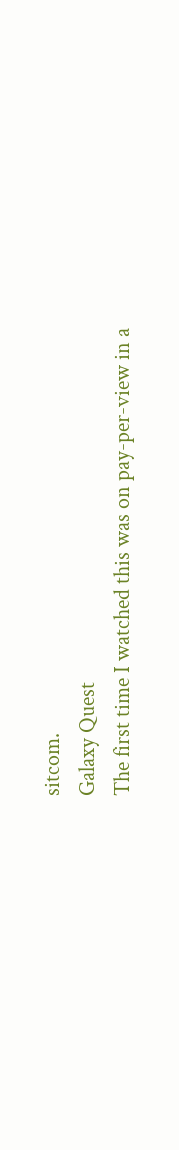sitcom.
Galaxy Quest
The first time I watched this was on pay-per-view in a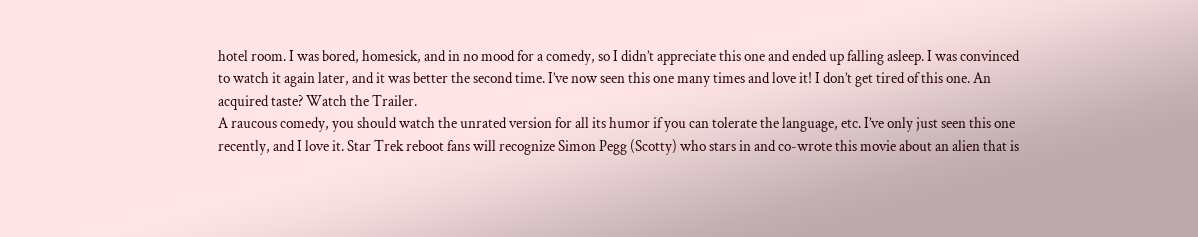hotel room. I was bored, homesick, and in no mood for a comedy, so I didn’t appreciate this one and ended up falling asleep. I was convinced to watch it again later, and it was better the second time. I’ve now seen this one many times and love it! I don’t get tired of this one. An acquired taste? Watch the Trailer.
A raucous comedy, you should watch the unrated version for all its humor if you can tolerate the language, etc. I’ve only just seen this one recently, and I love it. Star Trek reboot fans will recognize Simon Pegg (Scotty) who stars in and co-wrote this movie about an alien that is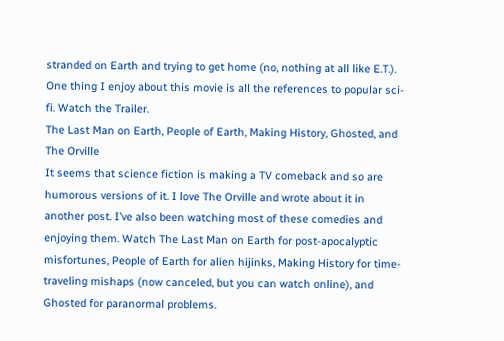stranded on Earth and trying to get home (no, nothing at all like E.T.). One thing I enjoy about this movie is all the references to popular sci-fi. Watch the Trailer.
The Last Man on Earth, People of Earth, Making History, Ghosted, and The Orville
It seems that science fiction is making a TV comeback and so are humorous versions of it. I love The Orville and wrote about it in another post. I’ve also been watching most of these comedies and enjoying them. Watch The Last Man on Earth for post-apocalyptic misfortunes, People of Earth for alien hijinks, Making History for time-traveling mishaps (now canceled, but you can watch online), and Ghosted for paranormal problems.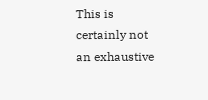This is certainly not an exhaustive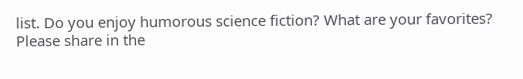list. Do you enjoy humorous science fiction? What are your favorites? Please share in the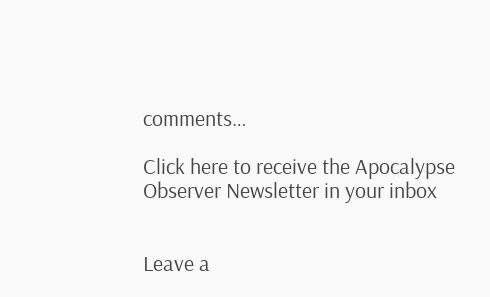comments…

Click here to receive the Apocalypse Observer Newsletter in your inbox


Leave a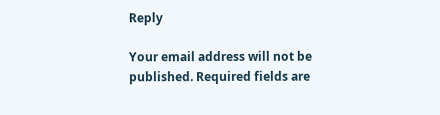Reply

Your email address will not be published. Required fields are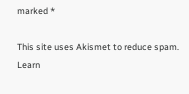marked *

This site uses Akismet to reduce spam. Learn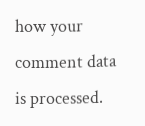how your comment data is processed.